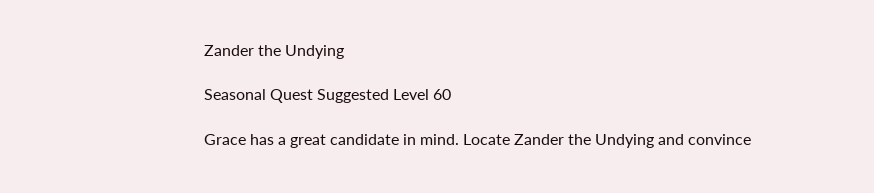Zander the Undying

Seasonal Quest Suggested Level 60

Grace has a great candidate in mind. Locate Zander the Undying and convince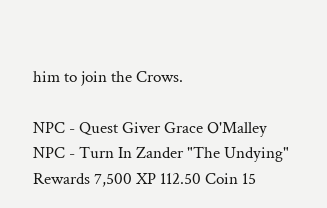him to join the Crows.

NPC - Quest Giver Grace O'Malley
NPC - Turn In Zander "The Undying"
Rewards 7,500 XP 112.50 Coin 15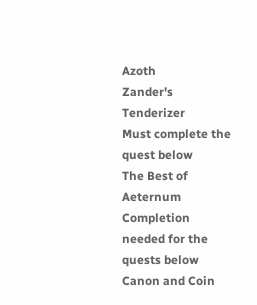Azoth
Zander's Tenderizer
Must complete the quest below
The Best of Aeternum
Completion needed for the quests below
Canon and Coin